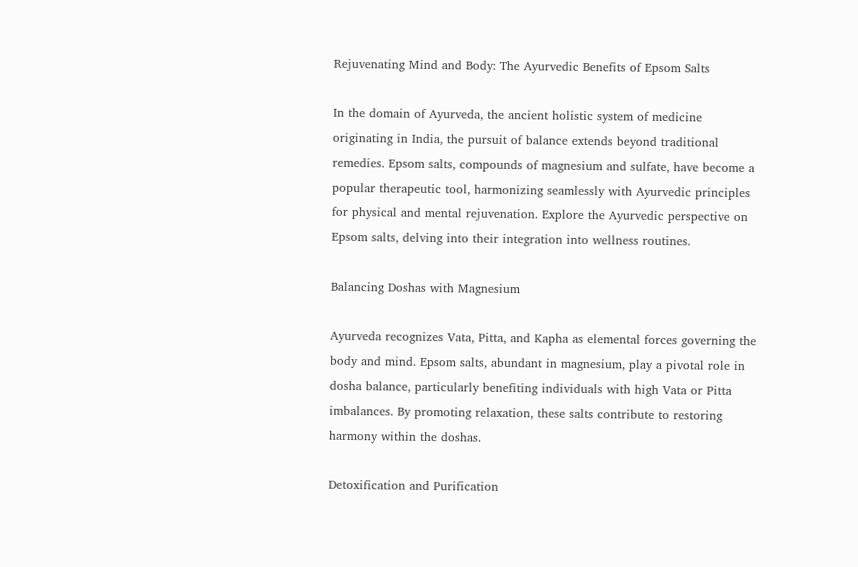Rejuvenating Mind and Body: The Ayurvedic Benefits of Epsom Salts

In the domain of Ayurveda, the ancient holistic system of medicine originating in India, the pursuit of balance extends beyond traditional remedies. Epsom salts, compounds of magnesium and sulfate, have become a popular therapeutic tool, harmonizing seamlessly with Ayurvedic principles for physical and mental rejuvenation. Explore the Ayurvedic perspective on Epsom salts, delving into their integration into wellness routines.

Balancing Doshas with Magnesium

Ayurveda recognizes Vata, Pitta, and Kapha as elemental forces governing the body and mind. Epsom salts, abundant in magnesium, play a pivotal role in dosha balance, particularly benefiting individuals with high Vata or Pitta imbalances. By promoting relaxation, these salts contribute to restoring harmony within the doshas.

Detoxification and Purification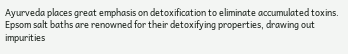Ayurveda places great emphasis on detoxification to eliminate accumulated toxins. Epsom salt baths are renowned for their detoxifying properties, drawing out impurities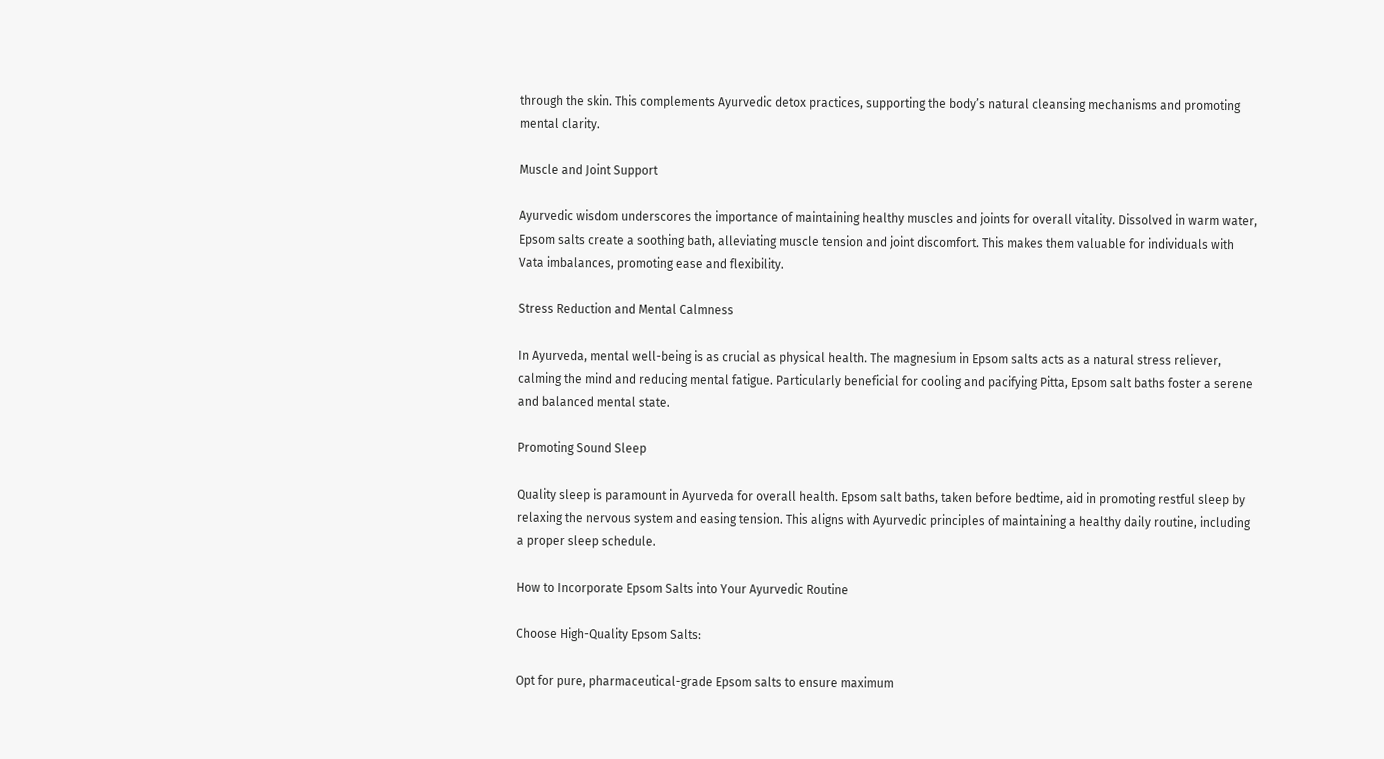through the skin. This complements Ayurvedic detox practices, supporting the body’s natural cleansing mechanisms and promoting mental clarity.

Muscle and Joint Support

Ayurvedic wisdom underscores the importance of maintaining healthy muscles and joints for overall vitality. Dissolved in warm water, Epsom salts create a soothing bath, alleviating muscle tension and joint discomfort. This makes them valuable for individuals with Vata imbalances, promoting ease and flexibility.

Stress Reduction and Mental Calmness

In Ayurveda, mental well-being is as crucial as physical health. The magnesium in Epsom salts acts as a natural stress reliever, calming the mind and reducing mental fatigue. Particularly beneficial for cooling and pacifying Pitta, Epsom salt baths foster a serene and balanced mental state.

Promoting Sound Sleep

Quality sleep is paramount in Ayurveda for overall health. Epsom salt baths, taken before bedtime, aid in promoting restful sleep by relaxing the nervous system and easing tension. This aligns with Ayurvedic principles of maintaining a healthy daily routine, including a proper sleep schedule.

How to Incorporate Epsom Salts into Your Ayurvedic Routine

Choose High-Quality Epsom Salts:

Opt for pure, pharmaceutical-grade Epsom salts to ensure maximum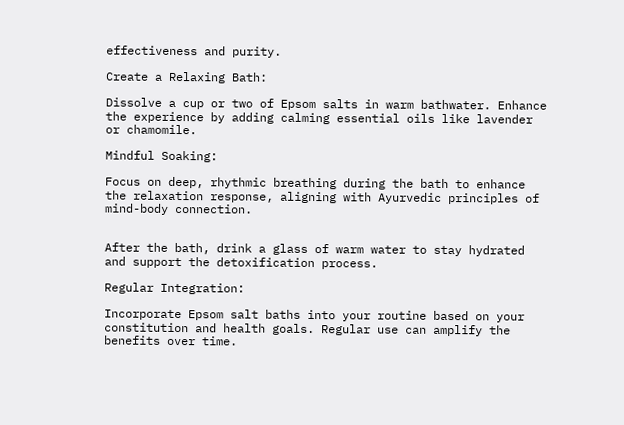effectiveness and purity.

Create a Relaxing Bath:

Dissolve a cup or two of Epsom salts in warm bathwater. Enhance the experience by adding calming essential oils like lavender or chamomile.

Mindful Soaking:

Focus on deep, rhythmic breathing during the bath to enhance the relaxation response, aligning with Ayurvedic principles of mind-body connection.


After the bath, drink a glass of warm water to stay hydrated and support the detoxification process.

Regular Integration:

Incorporate Epsom salt baths into your routine based on your constitution and health goals. Regular use can amplify the benefits over time.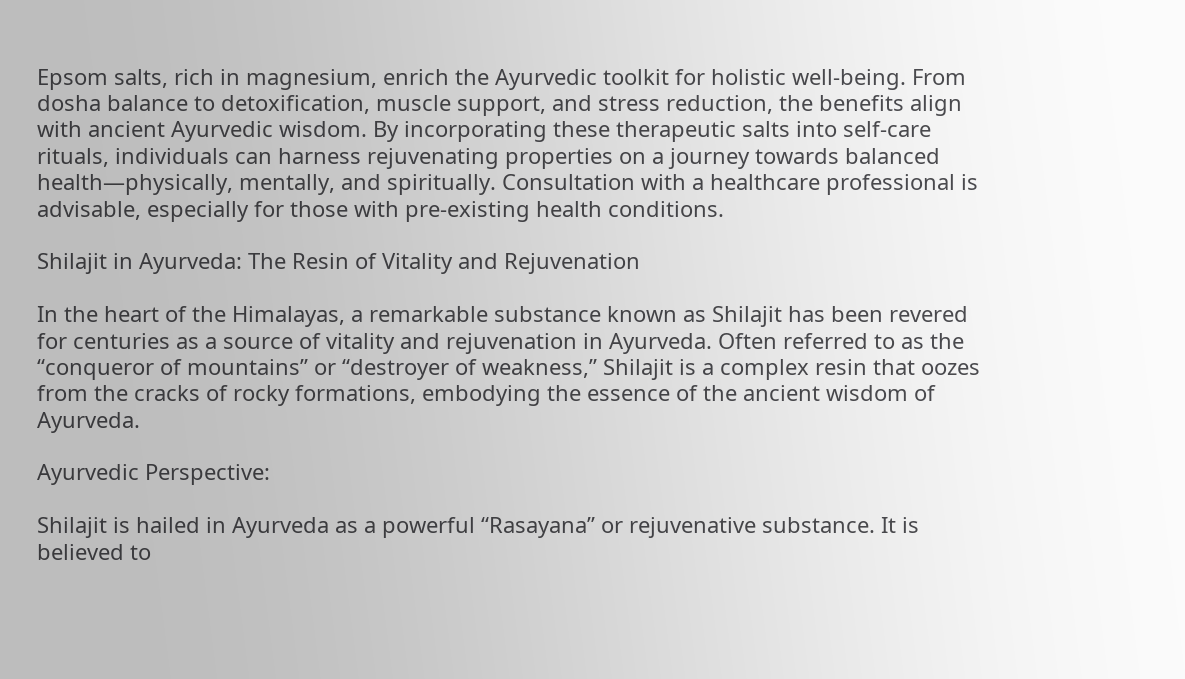Epsom salts, rich in magnesium, enrich the Ayurvedic toolkit for holistic well-being. From dosha balance to detoxification, muscle support, and stress reduction, the benefits align with ancient Ayurvedic wisdom. By incorporating these therapeutic salts into self-care rituals, individuals can harness rejuvenating properties on a journey towards balanced health—physically, mentally, and spiritually. Consultation with a healthcare professional is advisable, especially for those with pre-existing health conditions.

Shilajit in Ayurveda: The Resin of Vitality and Rejuvenation

In the heart of the Himalayas, a remarkable substance known as Shilajit has been revered for centuries as a source of vitality and rejuvenation in Ayurveda. Often referred to as the “conqueror of mountains” or “destroyer of weakness,” Shilajit is a complex resin that oozes from the cracks of rocky formations, embodying the essence of the ancient wisdom of Ayurveda.

Ayurvedic Perspective:

Shilajit is hailed in Ayurveda as a powerful “Rasayana” or rejuvenative substance. It is believed to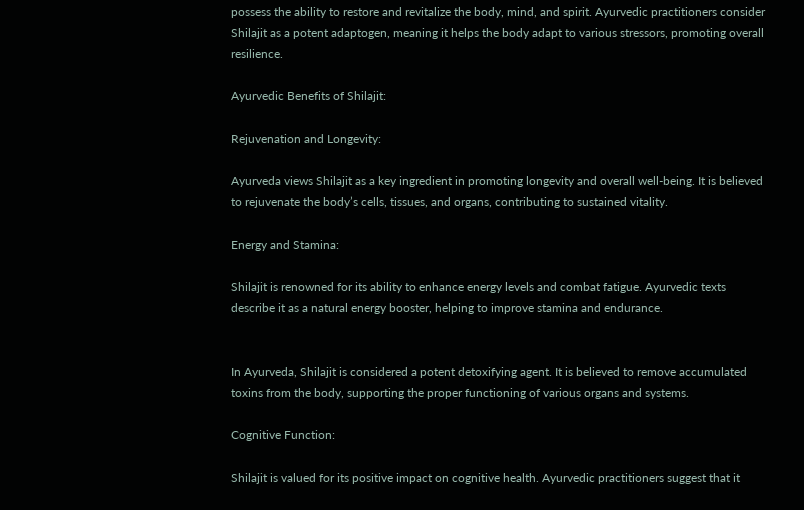possess the ability to restore and revitalize the body, mind, and spirit. Ayurvedic practitioners consider Shilajit as a potent adaptogen, meaning it helps the body adapt to various stressors, promoting overall resilience.

Ayurvedic Benefits of Shilajit:

Rejuvenation and Longevity:

Ayurveda views Shilajit as a key ingredient in promoting longevity and overall well-being. It is believed to rejuvenate the body’s cells, tissues, and organs, contributing to sustained vitality.

Energy and Stamina:

Shilajit is renowned for its ability to enhance energy levels and combat fatigue. Ayurvedic texts describe it as a natural energy booster, helping to improve stamina and endurance.


In Ayurveda, Shilajit is considered a potent detoxifying agent. It is believed to remove accumulated toxins from the body, supporting the proper functioning of various organs and systems.

Cognitive Function:

Shilajit is valued for its positive impact on cognitive health. Ayurvedic practitioners suggest that it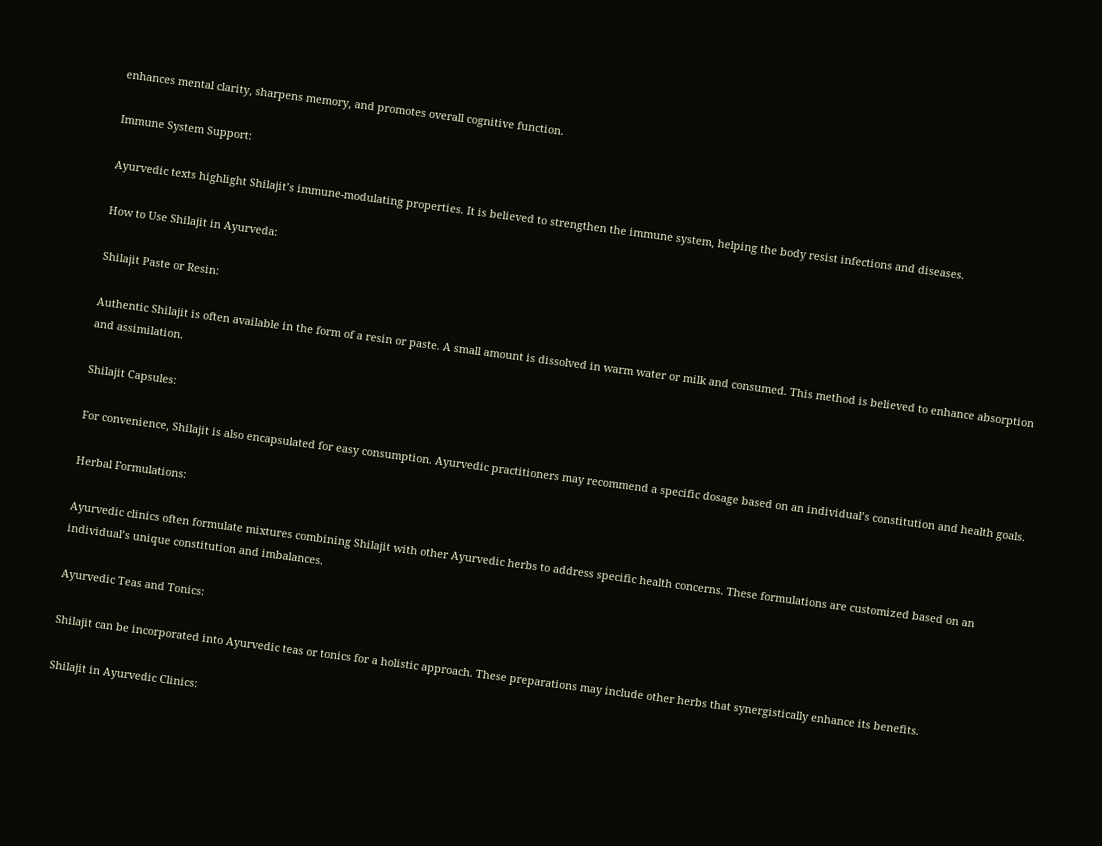enhances mental clarity, sharpens memory, and promotes overall cognitive function.

Immune System Support:

Ayurvedic texts highlight Shilajit’s immune-modulating properties. It is believed to strengthen the immune system, helping the body resist infections and diseases.

How to Use Shilajit in Ayurveda:

Shilajit Paste or Resin:

Authentic Shilajit is often available in the form of a resin or paste. A small amount is dissolved in warm water or milk and consumed. This method is believed to enhance absorption and assimilation.

Shilajit Capsules:

For convenience, Shilajit is also encapsulated for easy consumption. Ayurvedic practitioners may recommend a specific dosage based on an individual’s constitution and health goals.

Herbal Formulations:

Ayurvedic clinics often formulate mixtures combining Shilajit with other Ayurvedic herbs to address specific health concerns. These formulations are customized based on an individual’s unique constitution and imbalances.

Ayurvedic Teas and Tonics:

Shilajit can be incorporated into Ayurvedic teas or tonics for a holistic approach. These preparations may include other herbs that synergistically enhance its benefits.

Shilajit in Ayurvedic Clinics: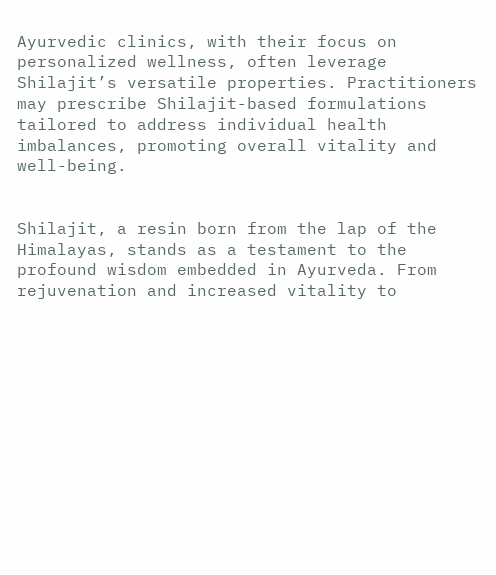Ayurvedic clinics, with their focus on personalized wellness, often leverage Shilajit’s versatile properties. Practitioners may prescribe Shilajit-based formulations tailored to address individual health imbalances, promoting overall vitality and well-being.


Shilajit, a resin born from the lap of the Himalayas, stands as a testament to the profound wisdom embedded in Ayurveda. From rejuvenation and increased vitality to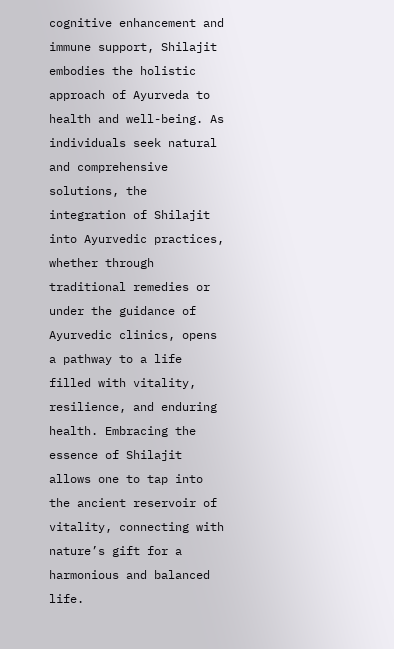cognitive enhancement and immune support, Shilajit embodies the holistic approach of Ayurveda to health and well-being. As individuals seek natural and comprehensive solutions, the integration of Shilajit into Ayurvedic practices, whether through traditional remedies or under the guidance of Ayurvedic clinics, opens a pathway to a life filled with vitality, resilience, and enduring health. Embracing the essence of Shilajit allows one to tap into the ancient reservoir of vitality, connecting with nature’s gift for a harmonious and balanced life.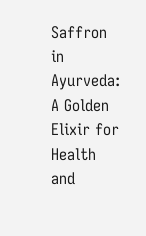Saffron in Ayurveda: A Golden Elixir for Health and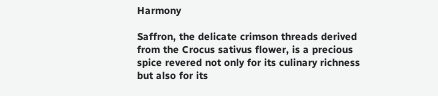Harmony

Saffron, the delicate crimson threads derived from the Crocus sativus flower, is a precious spice revered not only for its culinary richness but also for its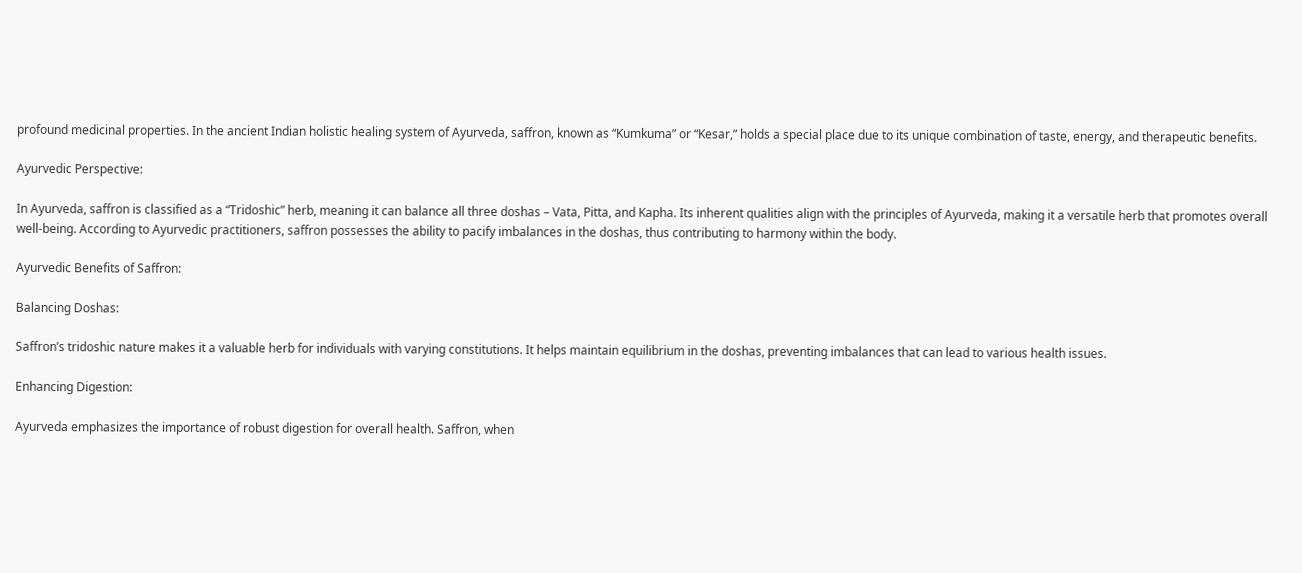profound medicinal properties. In the ancient Indian holistic healing system of Ayurveda, saffron, known as “Kumkuma” or “Kesar,” holds a special place due to its unique combination of taste, energy, and therapeutic benefits.

Ayurvedic Perspective:

In Ayurveda, saffron is classified as a “Tridoshic” herb, meaning it can balance all three doshas – Vata, Pitta, and Kapha. Its inherent qualities align with the principles of Ayurveda, making it a versatile herb that promotes overall well-being. According to Ayurvedic practitioners, saffron possesses the ability to pacify imbalances in the doshas, thus contributing to harmony within the body.

Ayurvedic Benefits of Saffron:

Balancing Doshas:

Saffron’s tridoshic nature makes it a valuable herb for individuals with varying constitutions. It helps maintain equilibrium in the doshas, preventing imbalances that can lead to various health issues.

Enhancing Digestion:

Ayurveda emphasizes the importance of robust digestion for overall health. Saffron, when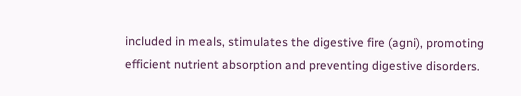included in meals, stimulates the digestive fire (agni), promoting efficient nutrient absorption and preventing digestive disorders.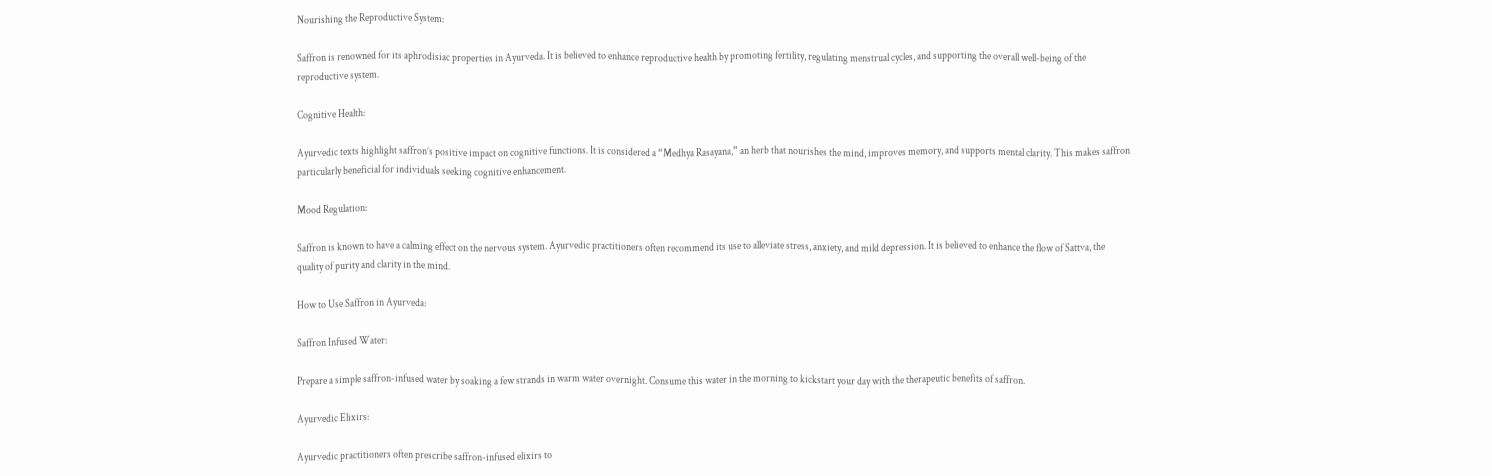Nourishing the Reproductive System:

Saffron is renowned for its aphrodisiac properties in Ayurveda. It is believed to enhance reproductive health by promoting fertility, regulating menstrual cycles, and supporting the overall well-being of the reproductive system.

Cognitive Health:

Ayurvedic texts highlight saffron’s positive impact on cognitive functions. It is considered a “Medhya Rasayana,” an herb that nourishes the mind, improves memory, and supports mental clarity. This makes saffron particularly beneficial for individuals seeking cognitive enhancement.

Mood Regulation:

Saffron is known to have a calming effect on the nervous system. Ayurvedic practitioners often recommend its use to alleviate stress, anxiety, and mild depression. It is believed to enhance the flow of Sattva, the quality of purity and clarity in the mind.

How to Use Saffron in Ayurveda:

Saffron Infused Water:

Prepare a simple saffron-infused water by soaking a few strands in warm water overnight. Consume this water in the morning to kickstart your day with the therapeutic benefits of saffron.

Ayurvedic Elixirs:

Ayurvedic practitioners often prescribe saffron-infused elixirs to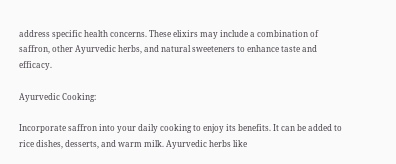address specific health concerns. These elixirs may include a combination of saffron, other Ayurvedic herbs, and natural sweeteners to enhance taste and efficacy.

Ayurvedic Cooking:

Incorporate saffron into your daily cooking to enjoy its benefits. It can be added to rice dishes, desserts, and warm milk. Ayurvedic herbs like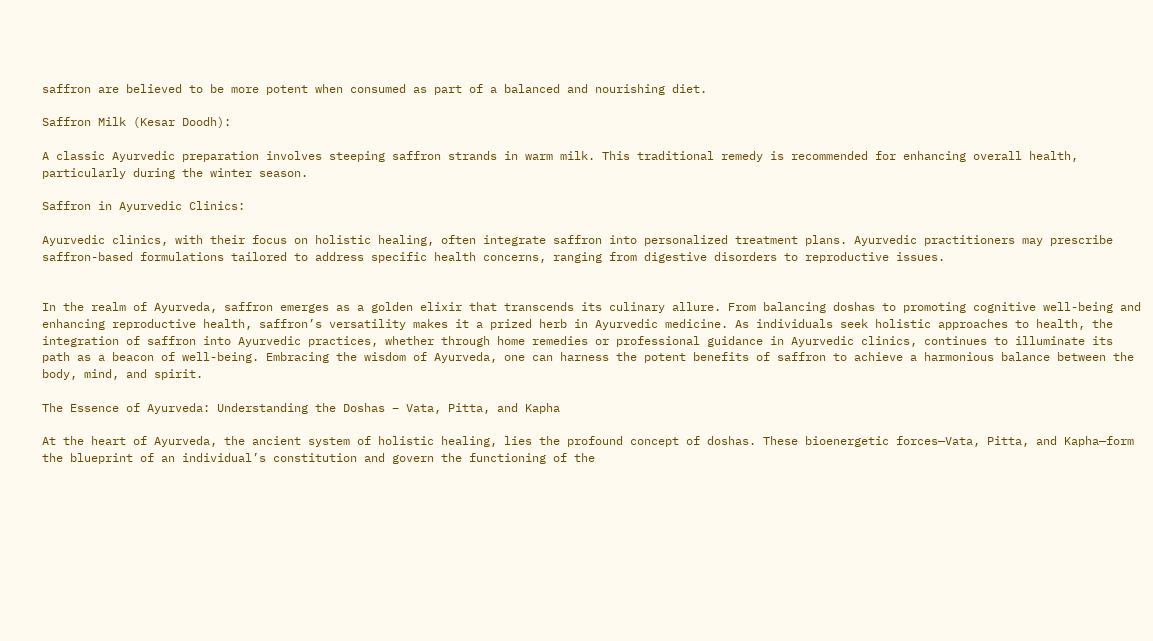saffron are believed to be more potent when consumed as part of a balanced and nourishing diet.

Saffron Milk (Kesar Doodh):

A classic Ayurvedic preparation involves steeping saffron strands in warm milk. This traditional remedy is recommended for enhancing overall health, particularly during the winter season.

Saffron in Ayurvedic Clinics:

Ayurvedic clinics, with their focus on holistic healing, often integrate saffron into personalized treatment plans. Ayurvedic practitioners may prescribe saffron-based formulations tailored to address specific health concerns, ranging from digestive disorders to reproductive issues.


In the realm of Ayurveda, saffron emerges as a golden elixir that transcends its culinary allure. From balancing doshas to promoting cognitive well-being and enhancing reproductive health, saffron’s versatility makes it a prized herb in Ayurvedic medicine. As individuals seek holistic approaches to health, the integration of saffron into Ayurvedic practices, whether through home remedies or professional guidance in Ayurvedic clinics, continues to illuminate its path as a beacon of well-being. Embracing the wisdom of Ayurveda, one can harness the potent benefits of saffron to achieve a harmonious balance between the body, mind, and spirit.

The Essence of Ayurveda: Understanding the Doshas – Vata, Pitta, and Kapha

At the heart of Ayurveda, the ancient system of holistic healing, lies the profound concept of doshas. These bioenergetic forces—Vata, Pitta, and Kapha—form the blueprint of an individual’s constitution and govern the functioning of the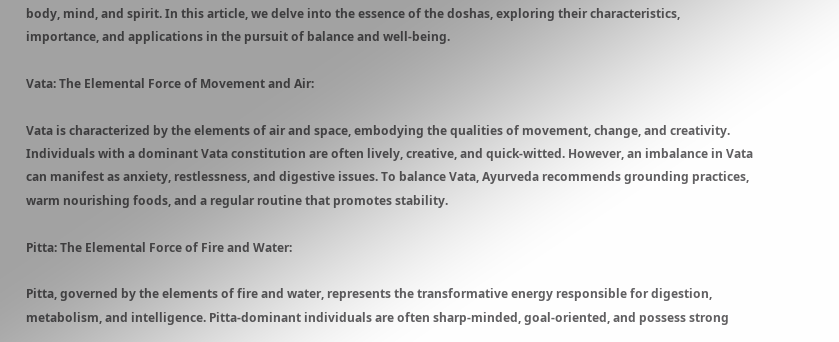body, mind, and spirit. In this article, we delve into the essence of the doshas, exploring their characteristics, importance, and applications in the pursuit of balance and well-being.

Vata: The Elemental Force of Movement and Air:

Vata is characterized by the elements of air and space, embodying the qualities of movement, change, and creativity. Individuals with a dominant Vata constitution are often lively, creative, and quick-witted. However, an imbalance in Vata can manifest as anxiety, restlessness, and digestive issues. To balance Vata, Ayurveda recommends grounding practices, warm nourishing foods, and a regular routine that promotes stability.

Pitta: The Elemental Force of Fire and Water:

Pitta, governed by the elements of fire and water, represents the transformative energy responsible for digestion, metabolism, and intelligence. Pitta-dominant individuals are often sharp-minded, goal-oriented, and possess strong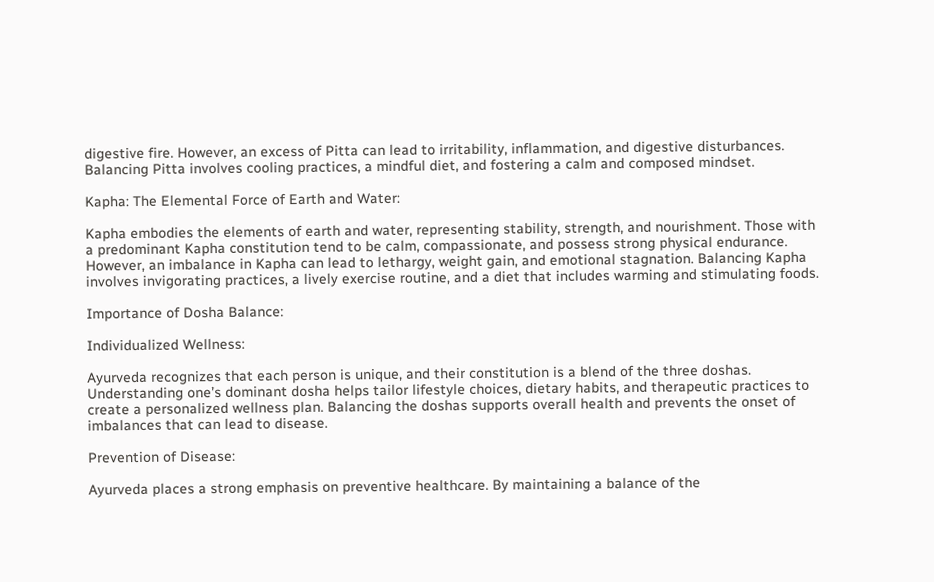digestive fire. However, an excess of Pitta can lead to irritability, inflammation, and digestive disturbances. Balancing Pitta involves cooling practices, a mindful diet, and fostering a calm and composed mindset.

Kapha: The Elemental Force of Earth and Water:

Kapha embodies the elements of earth and water, representing stability, strength, and nourishment. Those with a predominant Kapha constitution tend to be calm, compassionate, and possess strong physical endurance. However, an imbalance in Kapha can lead to lethargy, weight gain, and emotional stagnation. Balancing Kapha involves invigorating practices, a lively exercise routine, and a diet that includes warming and stimulating foods.

Importance of Dosha Balance:

Individualized Wellness:

Ayurveda recognizes that each person is unique, and their constitution is a blend of the three doshas. Understanding one’s dominant dosha helps tailor lifestyle choices, dietary habits, and therapeutic practices to create a personalized wellness plan. Balancing the doshas supports overall health and prevents the onset of imbalances that can lead to disease.

Prevention of Disease:

Ayurveda places a strong emphasis on preventive healthcare. By maintaining a balance of the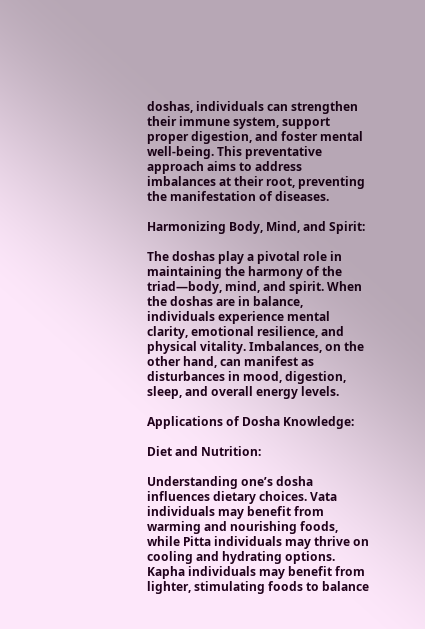doshas, individuals can strengthen their immune system, support proper digestion, and foster mental well-being. This preventative approach aims to address imbalances at their root, preventing the manifestation of diseases.

Harmonizing Body, Mind, and Spirit:

The doshas play a pivotal role in maintaining the harmony of the triad—body, mind, and spirit. When the doshas are in balance, individuals experience mental clarity, emotional resilience, and physical vitality. Imbalances, on the other hand, can manifest as disturbances in mood, digestion, sleep, and overall energy levels.

Applications of Dosha Knowledge:

Diet and Nutrition:

Understanding one’s dosha influences dietary choices. Vata individuals may benefit from warming and nourishing foods, while Pitta individuals may thrive on cooling and hydrating options. Kapha individuals may benefit from lighter, stimulating foods to balance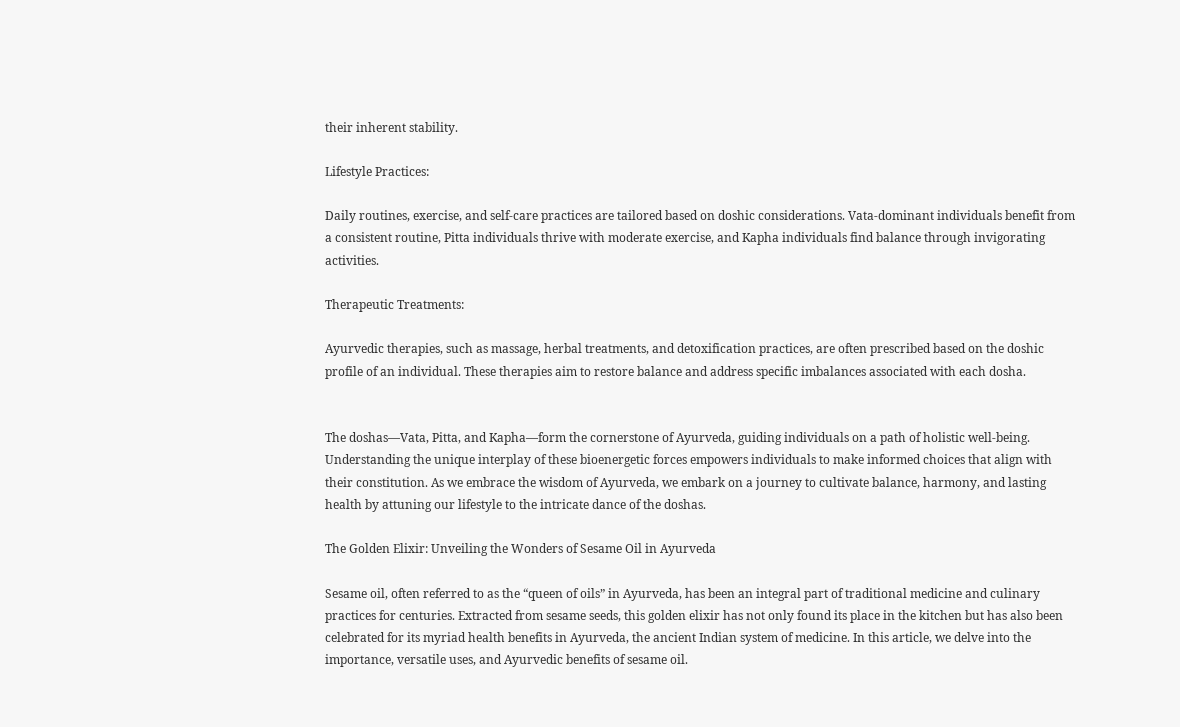their inherent stability.

Lifestyle Practices:

Daily routines, exercise, and self-care practices are tailored based on doshic considerations. Vata-dominant individuals benefit from a consistent routine, Pitta individuals thrive with moderate exercise, and Kapha individuals find balance through invigorating activities.

Therapeutic Treatments:

Ayurvedic therapies, such as massage, herbal treatments, and detoxification practices, are often prescribed based on the doshic profile of an individual. These therapies aim to restore balance and address specific imbalances associated with each dosha.


The doshas—Vata, Pitta, and Kapha—form the cornerstone of Ayurveda, guiding individuals on a path of holistic well-being. Understanding the unique interplay of these bioenergetic forces empowers individuals to make informed choices that align with their constitution. As we embrace the wisdom of Ayurveda, we embark on a journey to cultivate balance, harmony, and lasting health by attuning our lifestyle to the intricate dance of the doshas.

The Golden Elixir: Unveiling the Wonders of Sesame Oil in Ayurveda

Sesame oil, often referred to as the “queen of oils” in Ayurveda, has been an integral part of traditional medicine and culinary practices for centuries. Extracted from sesame seeds, this golden elixir has not only found its place in the kitchen but has also been celebrated for its myriad health benefits in Ayurveda, the ancient Indian system of medicine. In this article, we delve into the importance, versatile uses, and Ayurvedic benefits of sesame oil.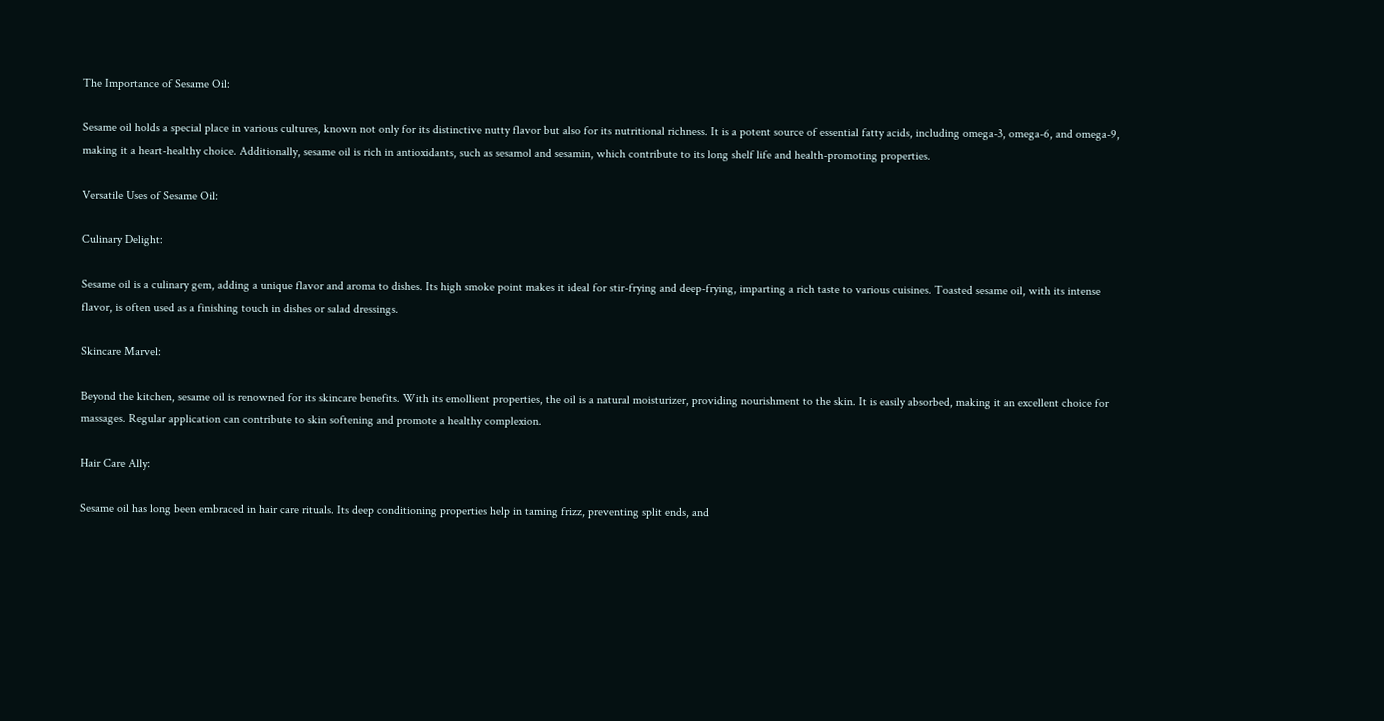The Importance of Sesame Oil:

Sesame oil holds a special place in various cultures, known not only for its distinctive nutty flavor but also for its nutritional richness. It is a potent source of essential fatty acids, including omega-3, omega-6, and omega-9, making it a heart-healthy choice. Additionally, sesame oil is rich in antioxidants, such as sesamol and sesamin, which contribute to its long shelf life and health-promoting properties.

Versatile Uses of Sesame Oil:

Culinary Delight:

Sesame oil is a culinary gem, adding a unique flavor and aroma to dishes. Its high smoke point makes it ideal for stir-frying and deep-frying, imparting a rich taste to various cuisines. Toasted sesame oil, with its intense flavor, is often used as a finishing touch in dishes or salad dressings.

Skincare Marvel:

Beyond the kitchen, sesame oil is renowned for its skincare benefits. With its emollient properties, the oil is a natural moisturizer, providing nourishment to the skin. It is easily absorbed, making it an excellent choice for massages. Regular application can contribute to skin softening and promote a healthy complexion.

Hair Care Ally:

Sesame oil has long been embraced in hair care rituals. Its deep conditioning properties help in taming frizz, preventing split ends, and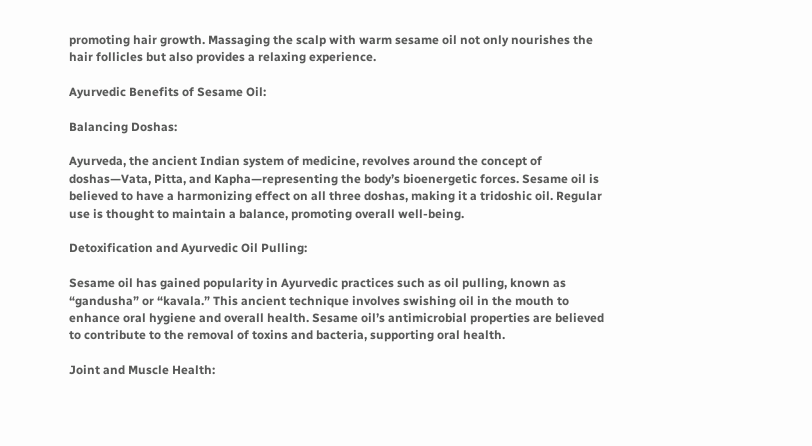promoting hair growth. Massaging the scalp with warm sesame oil not only nourishes the hair follicles but also provides a relaxing experience.

Ayurvedic Benefits of Sesame Oil:

Balancing Doshas:

Ayurveda, the ancient Indian system of medicine, revolves around the concept of doshas—Vata, Pitta, and Kapha—representing the body’s bioenergetic forces. Sesame oil is believed to have a harmonizing effect on all three doshas, making it a tridoshic oil. Regular use is thought to maintain a balance, promoting overall well-being.

Detoxification and Ayurvedic Oil Pulling:

Sesame oil has gained popularity in Ayurvedic practices such as oil pulling, known as “gandusha” or “kavala.” This ancient technique involves swishing oil in the mouth to enhance oral hygiene and overall health. Sesame oil’s antimicrobial properties are believed to contribute to the removal of toxins and bacteria, supporting oral health.

Joint and Muscle Health: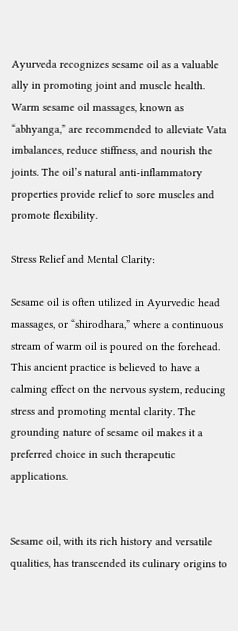Ayurveda recognizes sesame oil as a valuable ally in promoting joint and muscle health. Warm sesame oil massages, known as “abhyanga,” are recommended to alleviate Vata imbalances, reduce stiffness, and nourish the joints. The oil’s natural anti-inflammatory properties provide relief to sore muscles and promote flexibility.

Stress Relief and Mental Clarity:

Sesame oil is often utilized in Ayurvedic head massages, or “shirodhara,” where a continuous stream of warm oil is poured on the forehead. This ancient practice is believed to have a calming effect on the nervous system, reducing stress and promoting mental clarity. The grounding nature of sesame oil makes it a preferred choice in such therapeutic applications.


Sesame oil, with its rich history and versatile qualities, has transcended its culinary origins to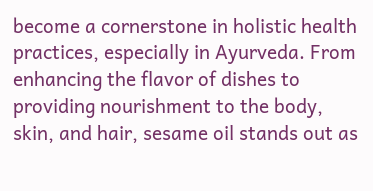become a cornerstone in holistic health practices, especially in Ayurveda. From enhancing the flavor of dishes to providing nourishment to the body, skin, and hair, sesame oil stands out as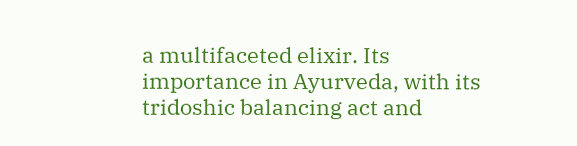a multifaceted elixir. Its importance in Ayurveda, with its tridoshic balancing act and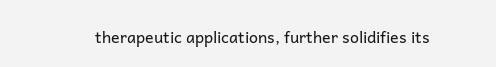therapeutic applications, further solidifies its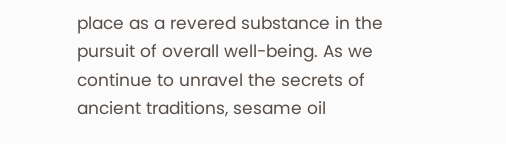place as a revered substance in the pursuit of overall well-being. As we continue to unravel the secrets of ancient traditions, sesame oil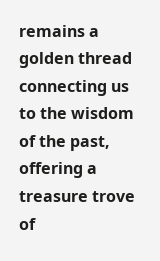remains a golden thread connecting us to the wisdom of the past, offering a treasure trove of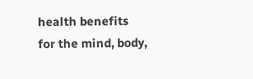health benefits for the mind, body,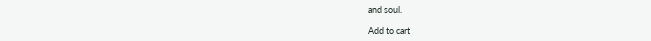and soul.

Add to cart